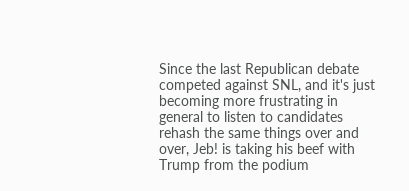Since the last Republican debate competed against SNL, and it's just becoming more frustrating in general to listen to candidates rehash the same things over and over, Jeb! is taking his beef with Trump from the podium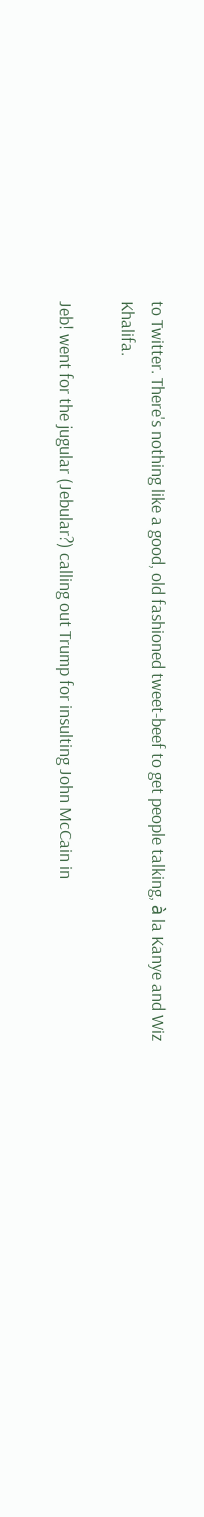to Twitter. There's nothing like a good, old fashioned tweet-beef to get people talking, à la Kanye and Wiz Khalifa.

Jeb! went for the jugular (Jebular?) calling out Trump for insulting John McCain in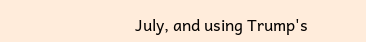July, and using Trump's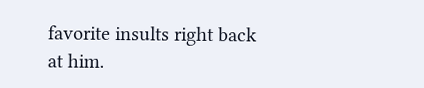favorite insults right back at him.